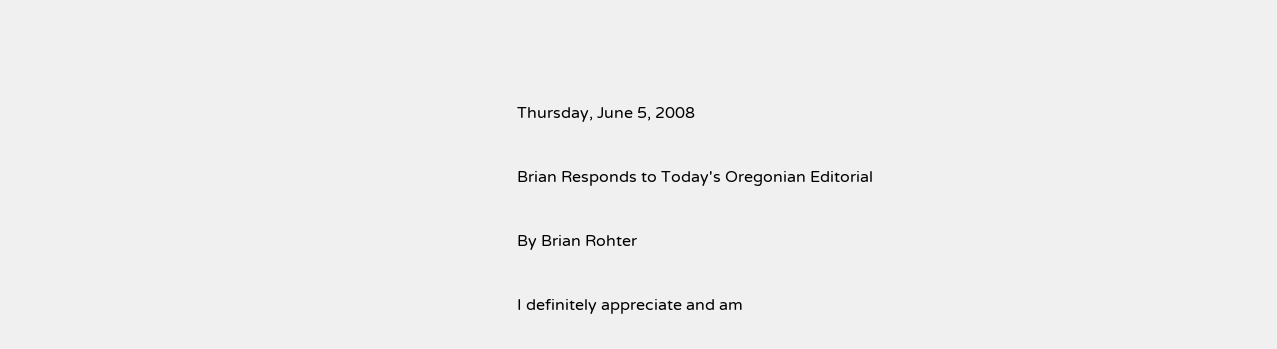Thursday, June 5, 2008

Brian Responds to Today's Oregonian Editorial

By Brian Rohter

I definitely appreciate and am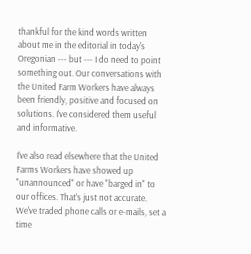thankful for the kind words written about me in the editorial in today's Oregonian --- but --- I do need to point something out. Our conversations with the United Farm Workers have always been friendly, positive and focused on solutions. I've considered them useful and informative.

I've also read elsewhere that the United Farms Workers have showed up "unannounced" or have "barged in" to our offices. That’s just not accurate. We've traded phone calls or e-mails, set a time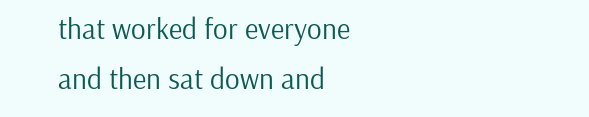that worked for everyone and then sat down and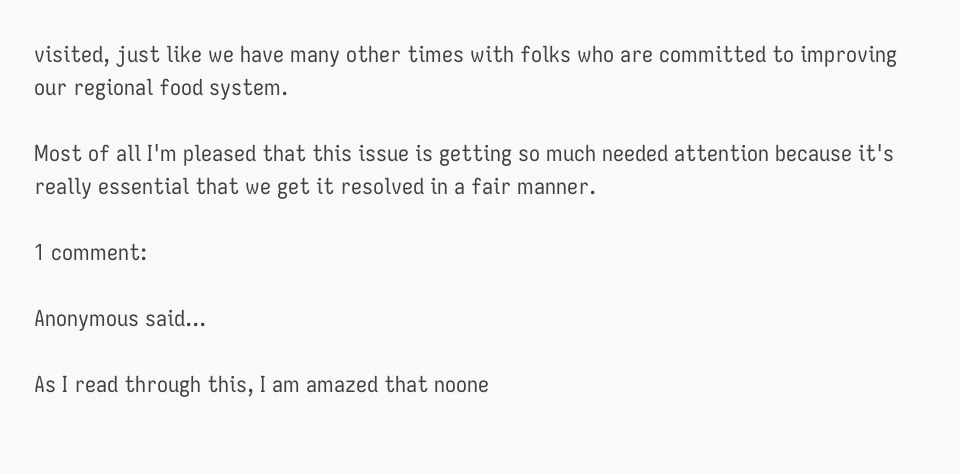visited, just like we have many other times with folks who are committed to improving our regional food system.

Most of all I'm pleased that this issue is getting so much needed attention because it's really essential that we get it resolved in a fair manner.

1 comment:

Anonymous said...

As I read through this, I am amazed that noone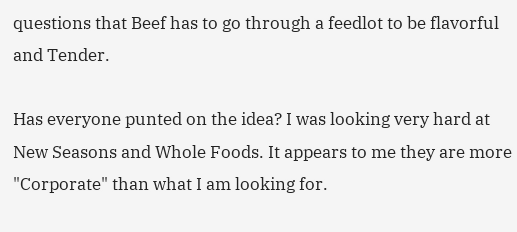questions that Beef has to go through a feedlot to be flavorful and Tender.

Has everyone punted on the idea? I was looking very hard at New Seasons and Whole Foods. It appears to me they are more "Corporate" than what I am looking for.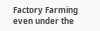Factory Farming even under the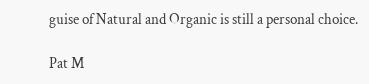guise of Natural and Organic is still a personal choice.

Pat M